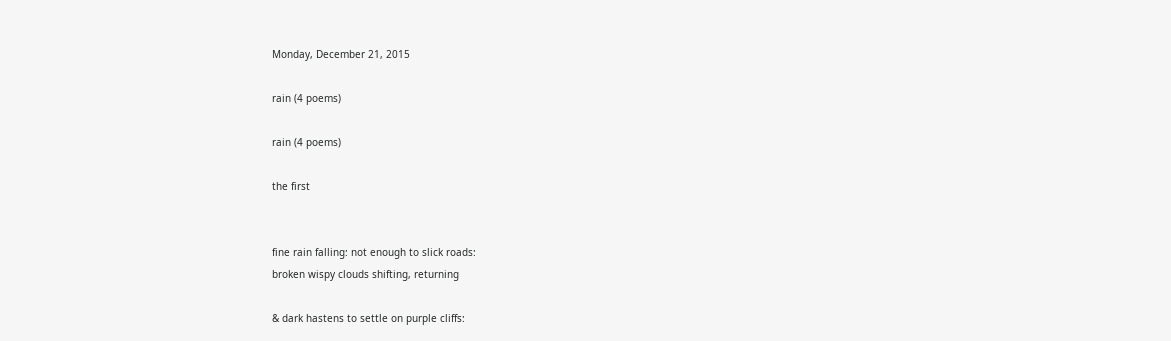Monday, December 21, 2015

rain (4 poems)

rain (4 poems)

the first


fine rain falling: not enough to slick roads:
broken wispy clouds shifting, returning

& dark hastens to settle on purple cliffs: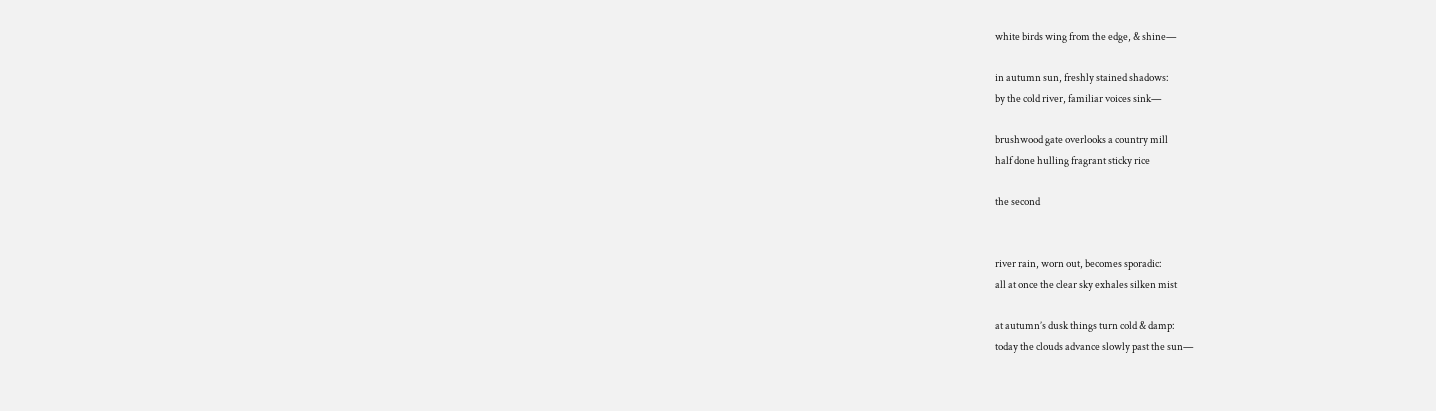white birds wing from the edge, & shine—

in autumn sun, freshly stained shadows:
by the cold river, familiar voices sink—

brushwood gate overlooks a country mill
half done hulling fragrant sticky rice

the second


river rain, worn out, becomes sporadic:
all at once the clear sky exhales silken mist

at autumn’s dusk things turn cold & damp:
today the clouds advance slowly past the sun—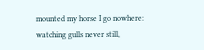mounted my horse I go nowhere:
watching gulls never still,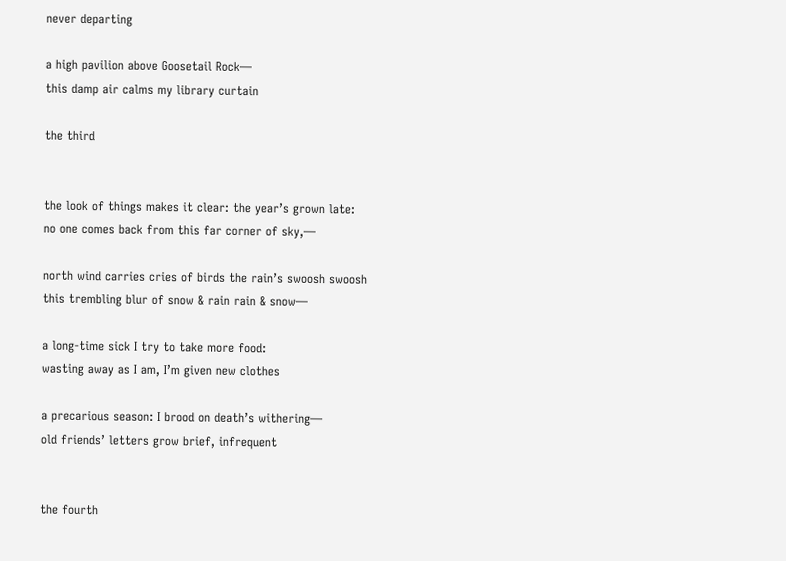never departing

a high pavilion above Goosetail Rock—
this damp air calms my library curtain

the third


the look of things makes it clear: the year’s grown late:
no one comes back from this far corner of sky,—

north wind carries cries of birds the rain’s swoosh swoosh
this trembling blur of snow & rain rain & snow—

a long-time sick I try to take more food:
wasting away as I am, I’m given new clothes

a precarious season: I brood on death’s withering—
old friends’ letters grow brief, infrequent


the fourth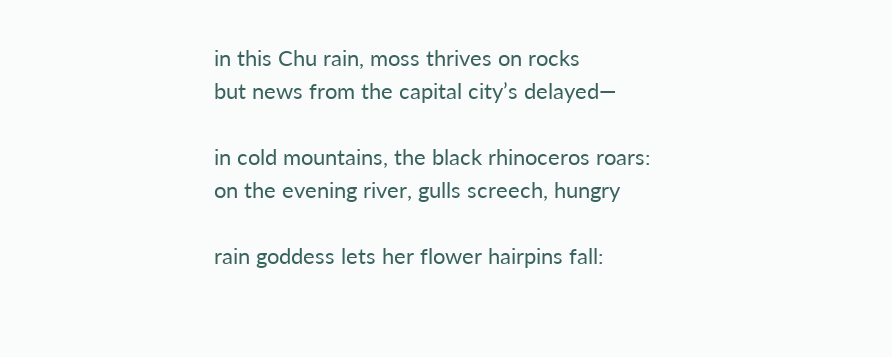in this Chu rain, moss thrives on rocks
but news from the capital city’s delayed—

in cold mountains, the black rhinoceros roars:
on the evening river, gulls screech, hungry

rain goddess lets her flower hairpins fall: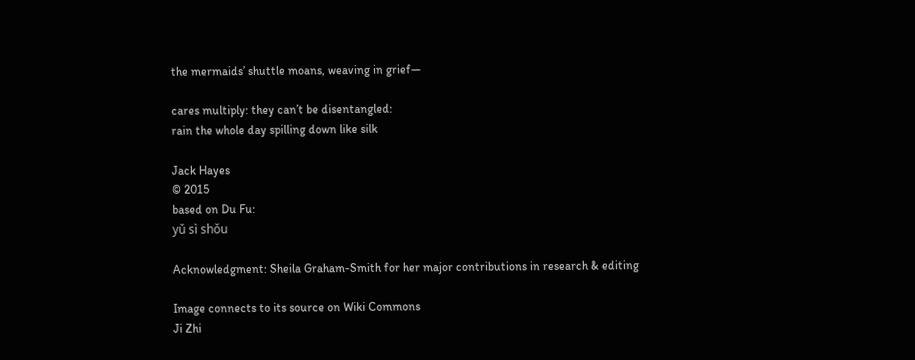the mermaids’ shuttle moans, weaving in grief—

cares multiply: they can’t be disentangled:
rain the whole day spilling down like silk

Jack Hayes
© 2015
based on Du Fu:
yǔ sì shǒu

Acknowledgment: Sheila Graham-Smith for her major contributions in research & editing

Image connects to its source on Wiki Commons
Ji Zhi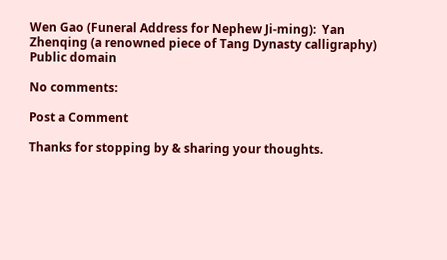Wen Gao (Funeral Address for Nephew Ji-ming):  Yan Zhenqing (a renowned piece of Tang Dynasty calligraphy)
Public domain

No comments:

Post a Comment

Thanks for stopping by & sharing your thoughts.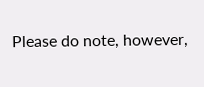Please do note, however,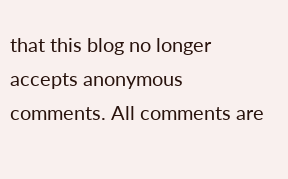that this blog no longer accepts anonymous comments. All comments are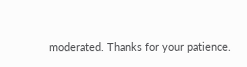moderated. Thanks for your patience.